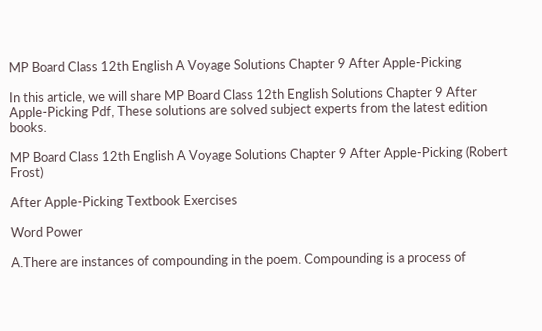MP Board Class 12th English A Voyage Solutions Chapter 9 After Apple-Picking

In this article, we will share MP Board Class 12th English Solutions Chapter 9 After Apple-Picking Pdf, These solutions are solved subject experts from the latest edition books.

MP Board Class 12th English A Voyage Solutions Chapter 9 After Apple-Picking (Robert Frost)

After Apple-Picking Textbook Exercises

Word Power

A.There are instances of compounding in the poem. Compounding is a process of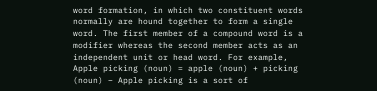word formation, in which two constituent words normally are hound together to form a single word. The first member of a compound word is a modifier whereas the second member acts as an independent unit or head word. For example,
Apple picking (noun) = apple (noun) + picking (noun) – Apple picking is a sort of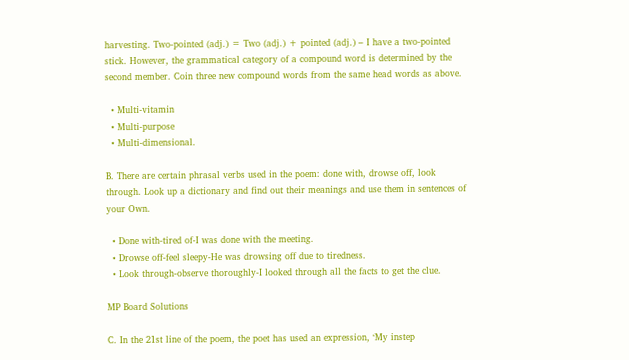harvesting. Two-pointed (adj.) = Two (adj.) + pointed (adj.) – I have a two-pointed stick. However, the grammatical category of a compound word is determined by the second member. Coin three new compound words from the same head words as above.

  • Multi-vitamin
  • Multi-purpose
  • Multi-dimensional.

B. There are certain phrasal verbs used in the poem: done with, drowse off, look through. Look up a dictionary and find out their meanings and use them in sentences of your Own.

  • Done with-tired of-I was done with the meeting.
  • Drowse off-feel sleepy-He was drowsing off due to tiredness.
  • Look through-observe thoroughly-I looked through all the facts to get the clue.

MP Board Solutions

C. In the 21st line of the poem, the poet has used an expression, ‘My instep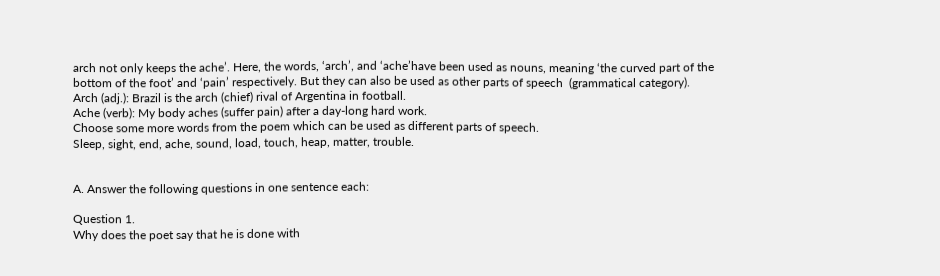arch not only keeps the ache’. Here, the words, ‘arch’, and ‘ache’have been used as nouns, meaning ‘the curved part of the bottom of the foot’ and ‘pain’ respectively. But they can also be used as other parts of speech  (grammatical category).
Arch (adj.): Brazil is the arch (chief) rival of Argentina in football.
Ache (verb): My body aches (suffer pain) after a day-long hard work.
Choose some more words from the poem which can be used as different parts of speech.
Sleep, sight, end, ache, sound, load, touch, heap, matter, trouble.


A. Answer the following questions in one sentence each:

Question 1.
Why does the poet say that he is done with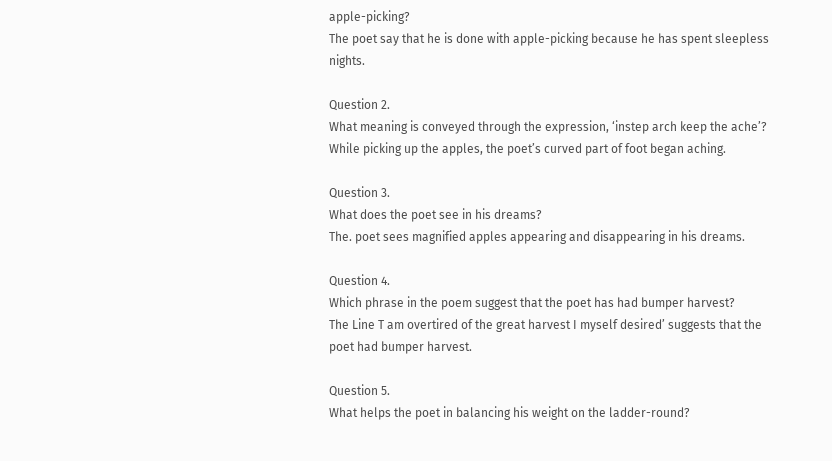apple-picking?
The poet say that he is done with apple-picking because he has spent sleepless nights.

Question 2.
What meaning is conveyed through the expression, ‘instep arch keep the ache’?
While picking up the apples, the poet’s curved part of foot began aching.

Question 3.
What does the poet see in his dreams?
The. poet sees magnified apples appearing and disappearing in his dreams.

Question 4.
Which phrase in the poem suggest that the poet has had bumper harvest?
The Line T am overtired of the great harvest I myself desired’ suggests that the poet had bumper harvest.

Question 5.
What helps the poet in balancing his weight on the ladder-round?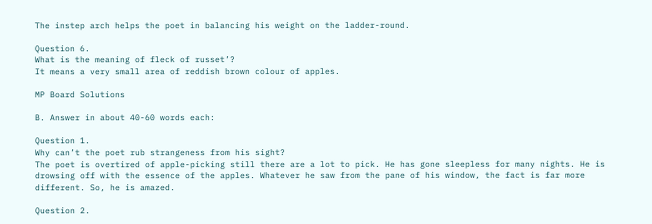The instep arch helps the poet in balancing his weight on the ladder-round.

Question 6.
What is the meaning of fleck of russet’?
It means a very small area of reddish brown colour of apples.

MP Board Solutions

B. Answer in about 40-60 words each:

Question 1.
Why can’t the poet rub strangeness from his sight?
The poet is overtired of apple-picking still there are a lot to pick. He has gone sleepless for many nights. He is drowsing off with the essence of the apples. Whatever he saw from the pane of his window, the fact is far more different. So, he is amazed.

Question 2.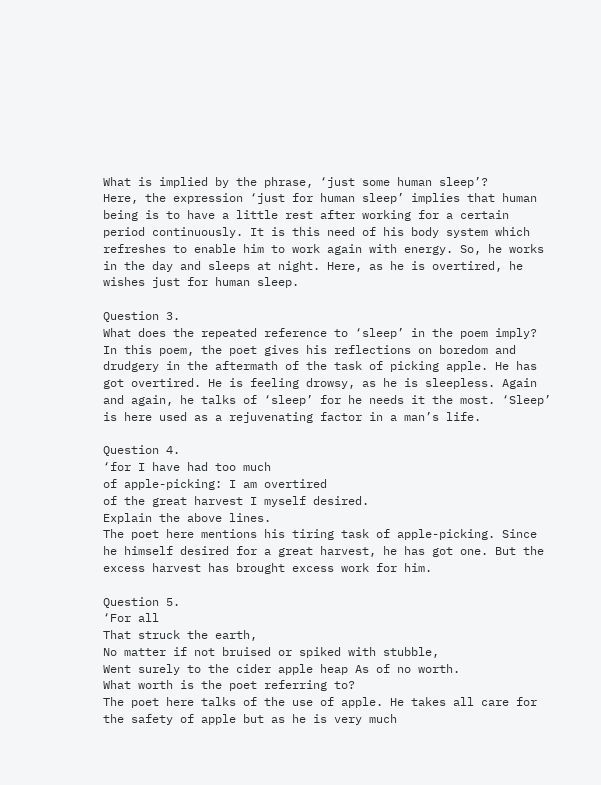What is implied by the phrase, ‘just some human sleep’?
Here, the expression ‘just for human sleep’ implies that human being is to have a little rest after working for a certain period continuously. It is this need of his body system which refreshes to enable him to work again with energy. So, he works in the day and sleeps at night. Here, as he is overtired, he wishes just for human sleep.

Question 3.
What does the repeated reference to ‘sleep’ in the poem imply?
In this poem, the poet gives his reflections on boredom and drudgery in the aftermath of the task of picking apple. He has got overtired. He is feeling drowsy, as he is sleepless. Again and again, he talks of ‘sleep’ for he needs it the most. ‘Sleep’ is here used as a rejuvenating factor in a man’s life.

Question 4.
‘for I have had too much
of apple-picking: I am overtired
of the great harvest I myself desired.
Explain the above lines.
The poet here mentions his tiring task of apple-picking. Since he himself desired for a great harvest, he has got one. But the excess harvest has brought excess work for him.

Question 5.
‘For all
That struck the earth,
No matter if not bruised or spiked with stubble,
Went surely to the cider apple heap As of no worth.
What worth is the poet referring to?
The poet here talks of the use of apple. He takes all care for the safety of apple but as he is very much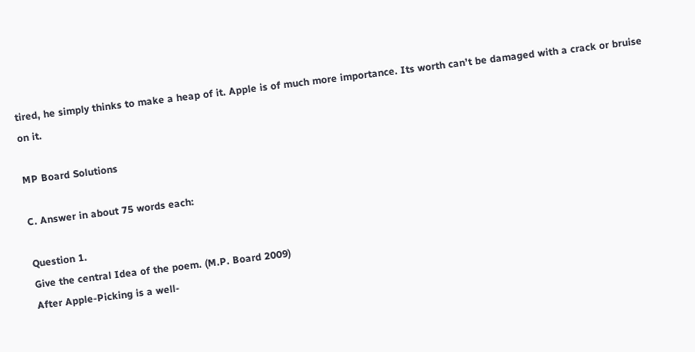tired, he simply thinks to make a heap of it. Apple is of much more importance. Its worth can’t be damaged with a crack or bruise on it.

MP Board Solutions

C. Answer in about 75 words each:

Question 1.
Give the central Idea of the poem. (M.P. Board 2009)
After Apple-Picking is a well-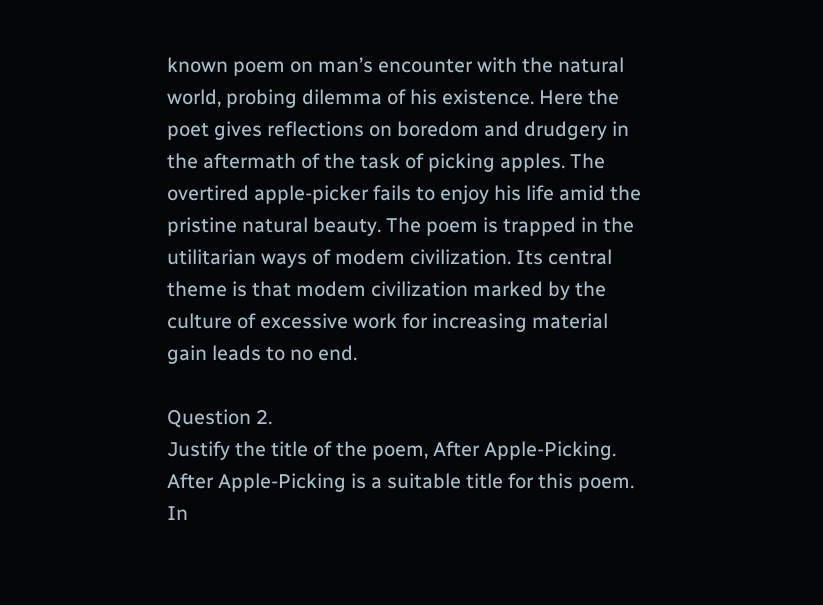known poem on man’s encounter with the natural world, probing dilemma of his existence. Here the poet gives reflections on boredom and drudgery in the aftermath of the task of picking apples. The overtired apple-picker fails to enjoy his life amid the pristine natural beauty. The poem is trapped in the utilitarian ways of modem civilization. Its central theme is that modem civilization marked by the culture of excessive work for increasing material gain leads to no end.

Question 2.
Justify the title of the poem, After Apple-Picking.
After Apple-Picking is a suitable title for this poem. In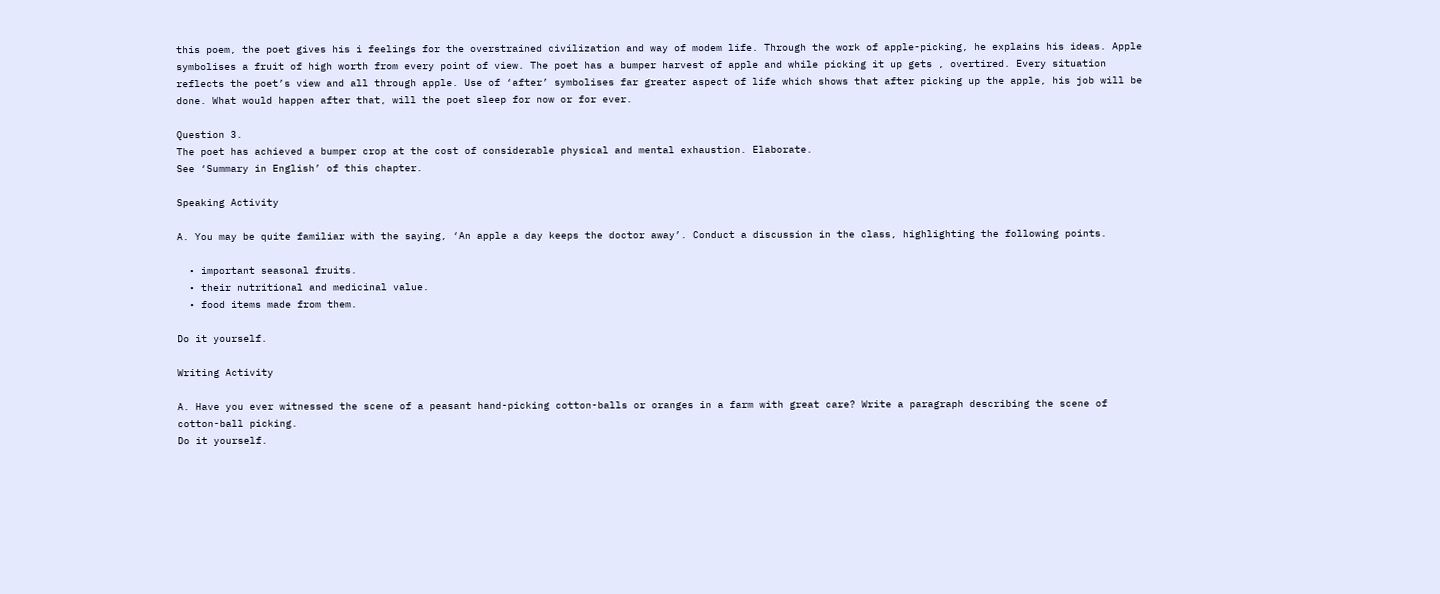this poem, the poet gives his i feelings for the overstrained civilization and way of modem life. Through the work of apple-picking, he explains his ideas. Apple symbolises a fruit of high worth from every point of view. The poet has a bumper harvest of apple and while picking it up gets , overtired. Every situation reflects the poet’s view and all through apple. Use of ‘after’ symbolises far greater aspect of life which shows that after picking up the apple, his job will be done. What would happen after that, will the poet sleep for now or for ever.

Question 3.
The poet has achieved a bumper crop at the cost of considerable physical and mental exhaustion. Elaborate.
See ‘Summary in English’ of this chapter.

Speaking Activity

A. You may be quite familiar with the saying, ‘An apple a day keeps the doctor away’. Conduct a discussion in the class, highlighting the following points.

  • important seasonal fruits.
  • their nutritional and medicinal value.
  • food items made from them.

Do it yourself.

Writing Activity

A. Have you ever witnessed the scene of a peasant hand-picking cotton-balls or oranges in a farm with great care? Write a paragraph describing the scene of cotton-ball picking.
Do it yourself.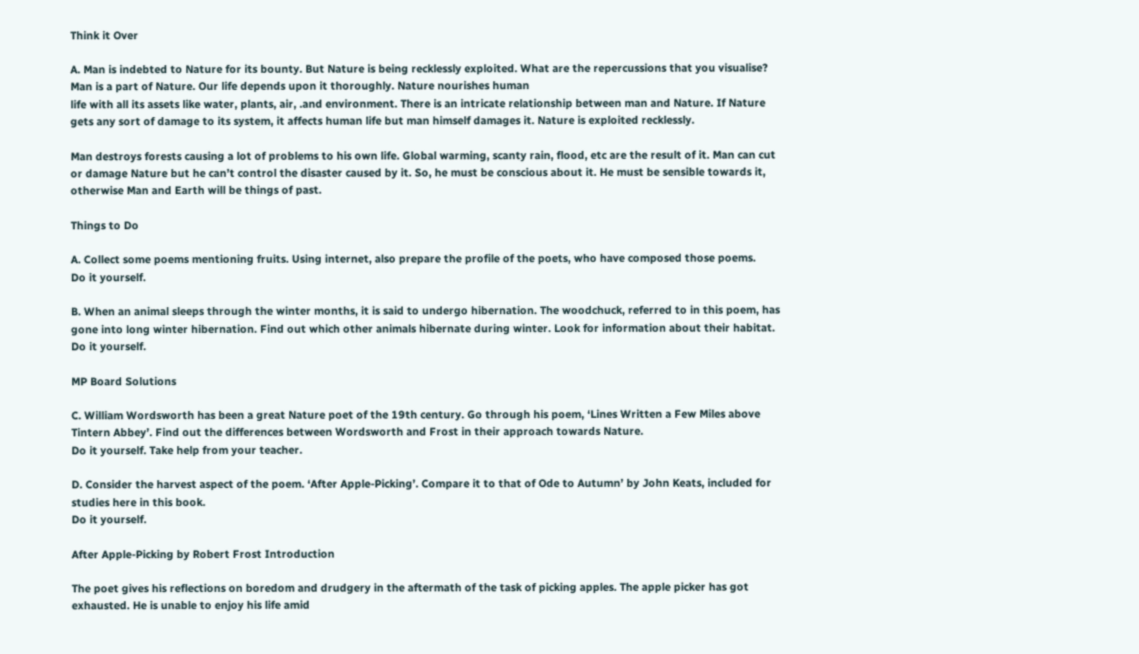Think it Over

A. Man is indebted to Nature for its bounty. But Nature is being recklessly exploited. What are the repercussions that you visualise?
Man is a part of Nature. Our life depends upon it thoroughly. Nature nourishes human
life with all its assets like water, plants, air, .and environment. There is an intricate relationship between man and Nature. If Nature gets any sort of damage to its system, it affects human life but man himself damages it. Nature is exploited recklessly.

Man destroys forests causing a lot of problems to his own life. Global warming, scanty rain, flood, etc are the result of it. Man can cut or damage Nature but he can’t control the disaster caused by it. So, he must be conscious about it. He must be sensible towards it, otherwise Man and Earth will be things of past.

Things to Do

A. Collect some poems mentioning fruits. Using internet, also prepare the profile of the poets, who have composed those poems.
Do it yourself.

B. When an animal sleeps through the winter months, it is said to undergo hibernation. The woodchuck, referred to in this poem, has gone into long winter hibernation. Find out which other animals hibernate during winter. Look for information about their habitat.
Do it yourself.

MP Board Solutions

C. William Wordsworth has been a great Nature poet of the 19th century. Go through his poem, ‘Lines Written a Few Miles above Tintern Abbey’. Find out the differences between Wordsworth and Frost in their approach towards Nature.
Do it yourself. Take help from your teacher.

D. Consider the harvest aspect of the poem. ‘After Apple-Picking’. Compare it to that of Ode to Autumn’ by John Keats, included for studies here in this book.
Do it yourself.

After Apple-Picking by Robert Frost Introduction

The poet gives his reflections on boredom and drudgery in the aftermath of the task of picking apples. The apple picker has got exhausted. He is unable to enjoy his life amid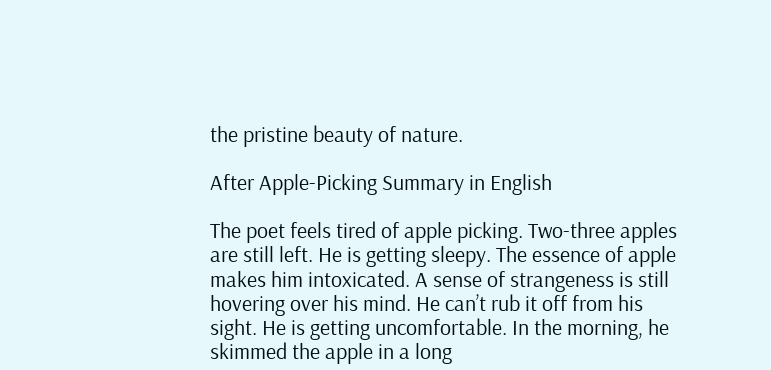the pristine beauty of nature.

After Apple-Picking Summary in English

The poet feels tired of apple picking. Two-three apples are still left. He is getting sleepy. The essence of apple makes him intoxicated. A sense of strangeness is still hovering over his mind. He can’t rub it off from his sight. He is getting uncomfortable. In the morning, he skimmed the apple in a long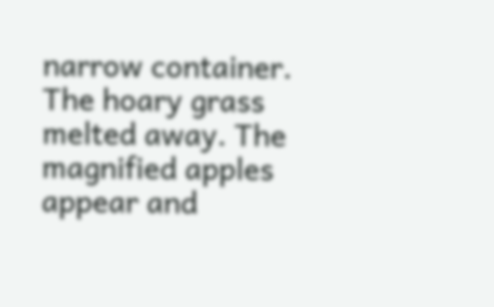narrow container. The hoary grass melted away. The magnified apples appear and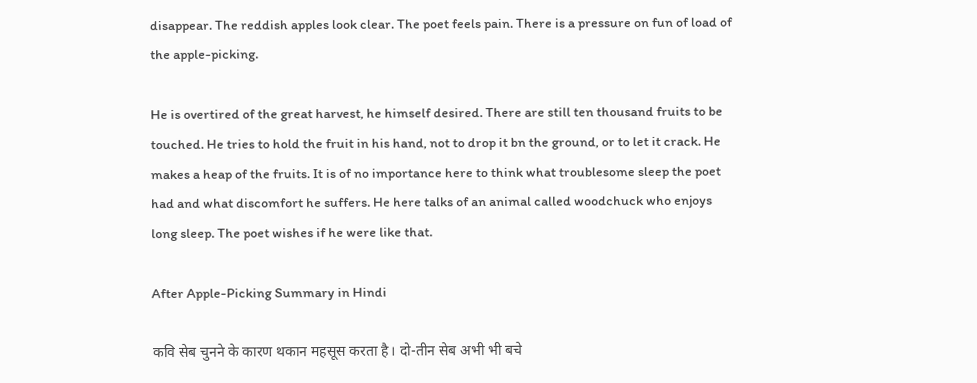disappear. The reddish apples look clear. The poet feels pain. There is a pressure on fun of load of the apple-picking.

He is overtired of the great harvest, he himself desired. There are still ten thousand fruits to be touched. He tries to hold the fruit in his hand, not to drop it bn the ground, or to let it crack. He makes a heap of the fruits. It is of no importance here to think what troublesome sleep the poet had and what discomfort he suffers. He here talks of an animal called woodchuck who enjoys long sleep. The poet wishes if he were like that.

After Apple-Picking Summary in Hindi

कवि सेब चुनने के कारण थकान महसूस करता है। दो-तीन सेब अभी भी बचे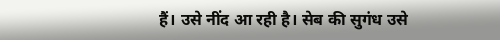हैं। उसे नींद आ रही है। सेब की सुगंध उसे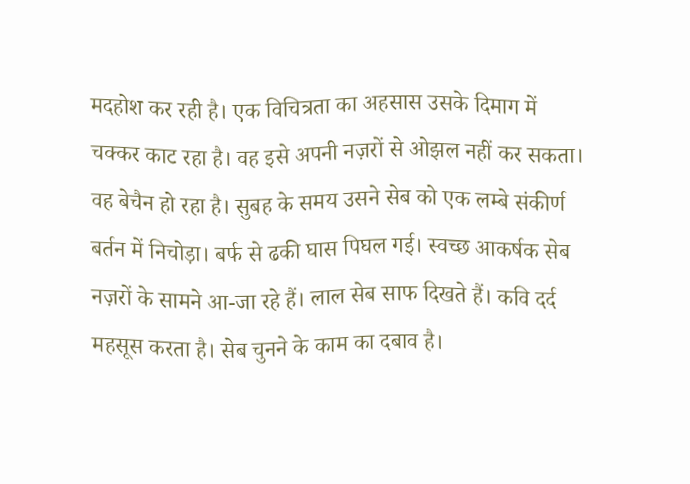मदहोश कर रही है। एक विचित्रता का अहसास उसके दिमाग में चक्कर काट रहा है। वह इसे अपनी नज़रों से ओझल नहीं कर सकता। वह बेचैन हो रहा है। सुबह के समय उसने सेब को एक लम्बे संकीर्ण बर्तन में निचोड़ा। बर्फ से ढकी घास पिघल गई। स्वच्छ आकर्षक सेब नज़रों के सामने आ-जा रहे हैं। लाल सेब साफ दिखते हैं। कवि दर्द महसूस करता है। सेब चुनने के काम का दबाव है।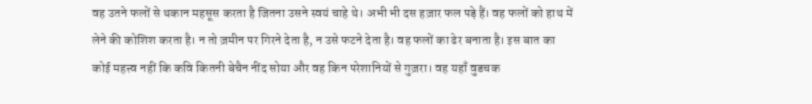वह उतने फलों से थकान महसूस करता है जितना उसने स्वयं चाहे थे। अभी भी दस हज़ार फल पड़े हैं। वह फलों को हाथ में लेने की कोशिश करता है। न तो ज़मीन पर गिरने देता है, न उसे फटने देता है। वह फलों का ढेर बनाता है। इस बात का कोई महत्त्व नहीं कि कवि कितनी बेचैन नींद सोया और वह किन परेशानियों से गुज़रा। वह यहाँ वुडचक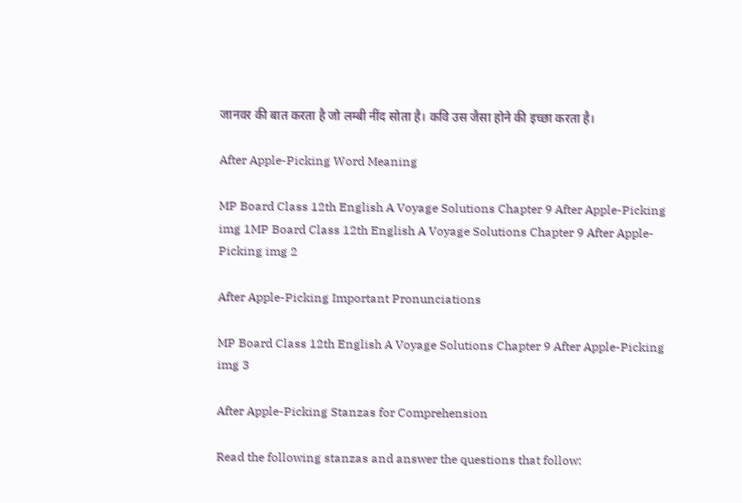जानवर की बात करता है जो लम्बी नींद सोता है। कवि उस जैसा होने की इच्छा करता है।

After Apple-Picking Word Meaning

MP Board Class 12th English A Voyage Solutions Chapter 9 After Apple-Picking img 1MP Board Class 12th English A Voyage Solutions Chapter 9 After Apple-Picking img 2

After Apple-Picking Important Pronunciations

MP Board Class 12th English A Voyage Solutions Chapter 9 After Apple-Picking img 3

After Apple-Picking Stanzas for Comprehension

Read the following stanzas and answer the questions that follow: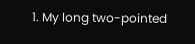1. My long two-pointed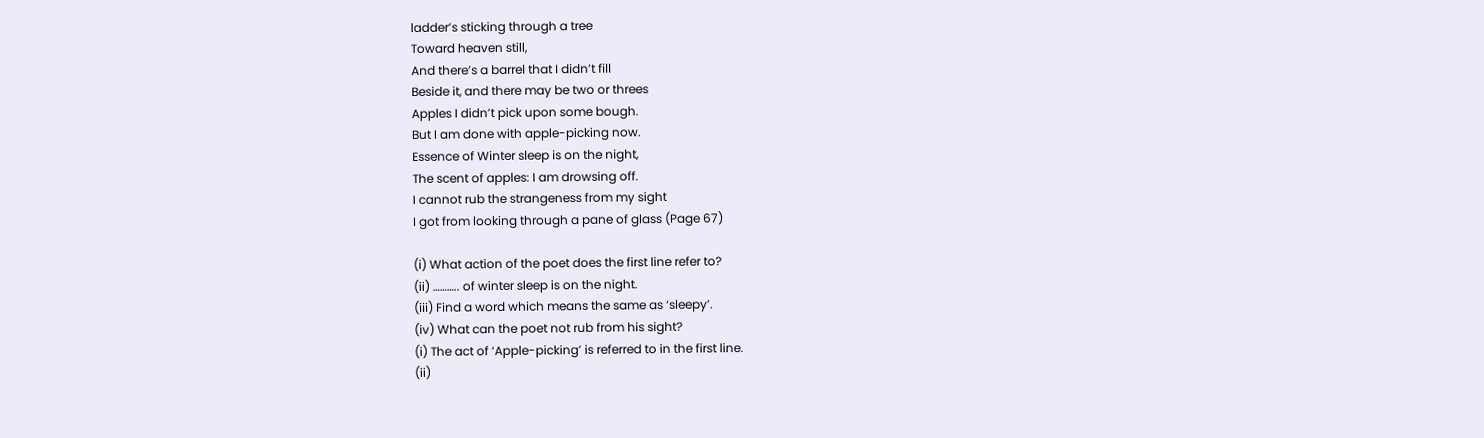ladder’s sticking through a tree
Toward heaven still,
And there’s a barrel that I didn’t fill
Beside it, and there may be two or threes
Apples I didn’t pick upon some bough.
But I am done with apple-picking now.
Essence of Winter sleep is on the night,
The scent of apples: I am drowsing off.
I cannot rub the strangeness from my sight
I got from looking through a pane of glass (Page 67)

(i) What action of the poet does the first line refer to?
(ii) ……….. of winter sleep is on the night.
(iii) Find a word which means the same as ‘sleepy’.
(iv) What can the poet not rub from his sight?
(i) The act of ‘Apple-picking’ is referred to in the first line.
(ii)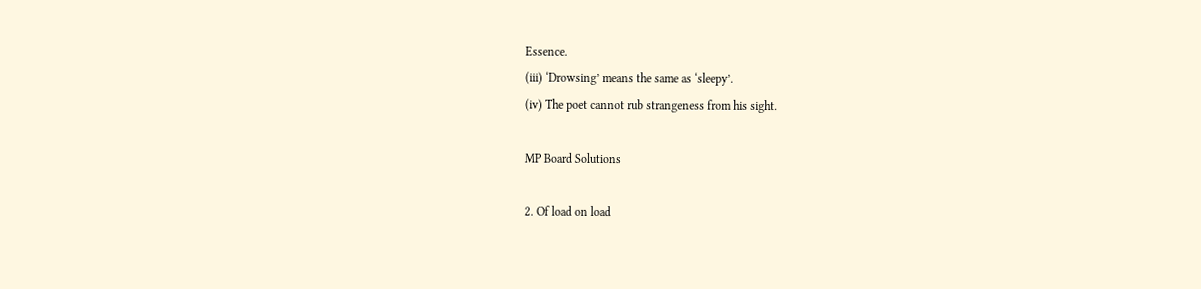Essence.
(iii) ‘Drowsing’ means the same as ‘sleepy’.
(iv) The poet cannot rub strangeness from his sight.

MP Board Solutions

2. Of load on load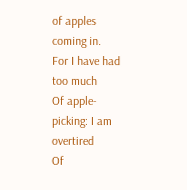of apples coming in.
For I have had too much
Of apple-picking: I am overtired
Of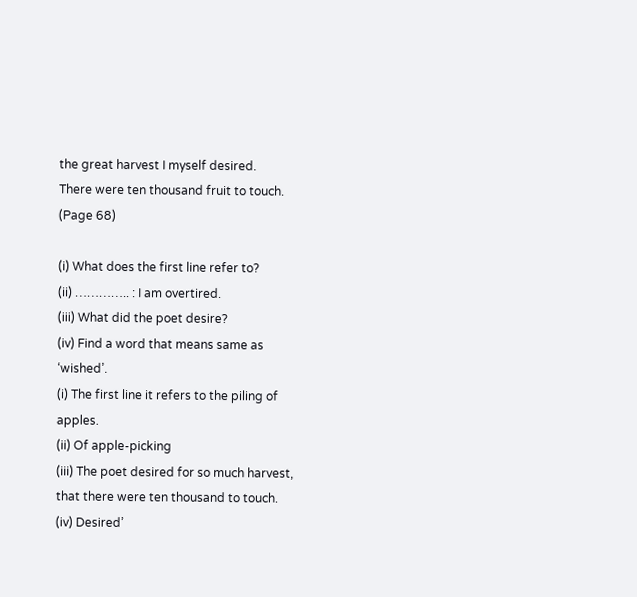the great harvest I myself desired.
There were ten thousand fruit to touch. (Page 68)

(i) What does the first line refer to?
(ii) ………….. : I am overtired.
(iii) What did the poet desire?
(iv) Find a word that means same as ‘wished’.
(i) The first line it refers to the piling of apples.
(ii) Of apple-picking
(iii) The poet desired for so much harvest, that there were ten thousand to touch.
(iv) Desired’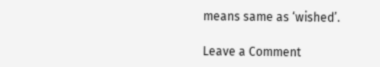means same as ‘wished’.

Leave a Comment